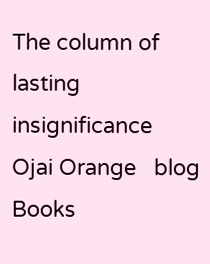The column of lasting insignificance   Ojai Orange   blog   Books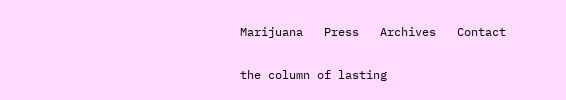Marijuana   Press   Archives   Contact

the column of lasting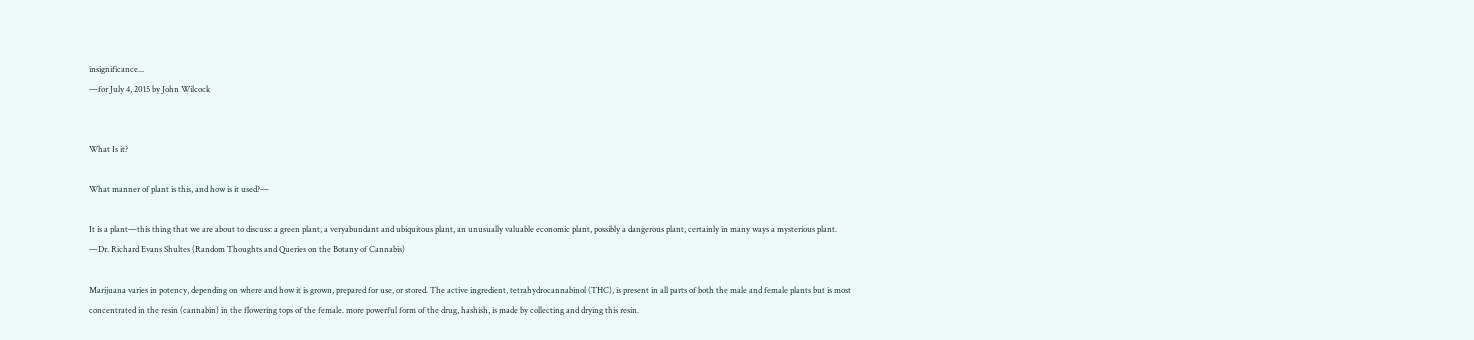insignificance...
—for July 4, 2015 by John Wilcock


What Is it?

What manner of plant is this, and how is it used?—

It is a plant—this thing that we are about to discuss: a green plant, a veryabundant and ubiquitous plant, an unusually valuable economic plant, possibly a dangerous plant, certainly in many ways a mysterious plant.
—Dr. Richard Evans Shultes (Random Thoughts and Queries on the Botany of Cannabis)

Marijuana varies in potency, depending on where and how it is grown, prepared for use, or stored. The active ingredient, tetrahydrocannabinol (THC), is present in all parts of both the male and female plants but is most concentrated in the resin (cannabin) in the flowering tops of the female. more powerful form of the drug, hashish, is made by collecting and drying this resin.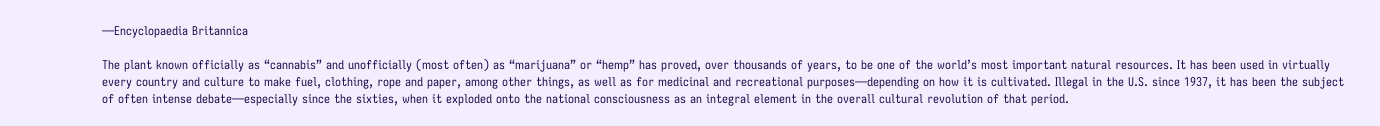—Encyclopaedia Britannica

The plant known officially as “cannabis” and unofficially (most often) as “marijuana” or “hemp” has proved, over thousands of years, to be one of the world’s most important natural resources. It has been used in virtually every country and culture to make fuel, clothing, rope and paper, among other things, as well as for medicinal and recreational purposes—depending on how it is cultivated. Illegal in the U.S. since 1937, it has been the subject of often intense debate—especially since the sixties, when it exploded onto the national consciousness as an integral element in the overall cultural revolution of that period.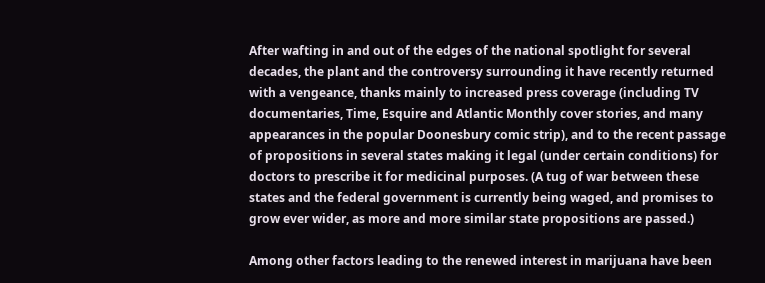After wafting in and out of the edges of the national spotlight for several decades, the plant and the controversy surrounding it have recently returned with a vengeance, thanks mainly to increased press coverage (including TV documentaries, Time, Esquire and Atlantic Monthly cover stories, and many appearances in the popular Doonesbury comic strip), and to the recent passage of propositions in several states making it legal (under certain conditions) for doctors to prescribe it for medicinal purposes. (A tug of war between these states and the federal government is currently being waged, and promises to grow ever wider, as more and more similar state propositions are passed.)

Among other factors leading to the renewed interest in marijuana have been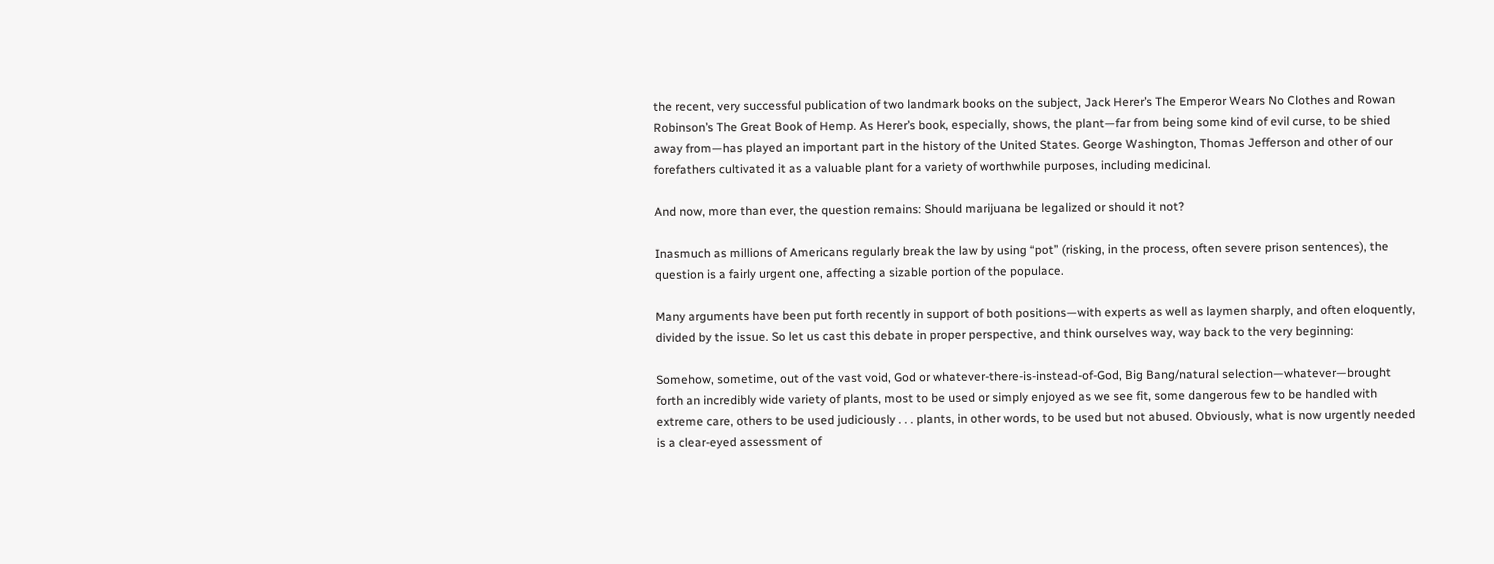the recent, very successful publication of two landmark books on the subject, Jack Herer’s The Emperor Wears No Clothes and Rowan Robinson’s The Great Book of Hemp. As Herer’s book, especially, shows, the plant—far from being some kind of evil curse, to be shied away from—has played an important part in the history of the United States. George Washington, Thomas Jefferson and other of our forefathers cultivated it as a valuable plant for a variety of worthwhile purposes, including medicinal.

And now, more than ever, the question remains: Should marijuana be legalized or should it not?

Inasmuch as millions of Americans regularly break the law by using “pot” (risking, in the process, often severe prison sentences), the question is a fairly urgent one, affecting a sizable portion of the populace.

Many arguments have been put forth recently in support of both positions—with experts as well as laymen sharply, and often eloquently, divided by the issue. So let us cast this debate in proper perspective, and think ourselves way, way back to the very beginning:

Somehow, sometime, out of the vast void, God or whatever-there-is-instead-of-God, Big Bang/natural selection—whatever—brought forth an incredibly wide variety of plants, most to be used or simply enjoyed as we see fit, some dangerous few to be handled with extreme care, others to be used judiciously . . . plants, in other words, to be used but not abused. Obviously, what is now urgently needed is a clear-eyed assessment of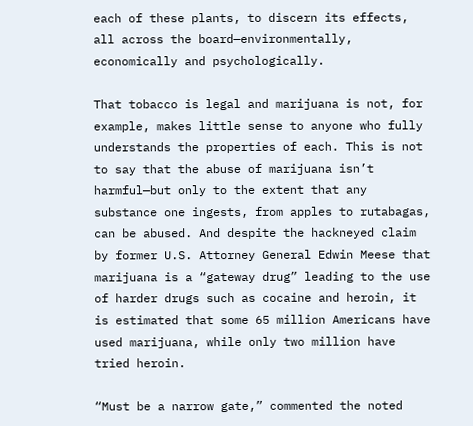each of these plants, to discern its effects, all across the board—environmentally, economically and psychologically.

That tobacco is legal and marijuana is not, for example, makes little sense to anyone who fully understands the properties of each. This is not to say that the abuse of marijuana isn’t harmful—but only to the extent that any substance one ingests, from apples to rutabagas, can be abused. And despite the hackneyed claim by former U.S. Attorney General Edwin Meese that marijuana is a “gateway drug” leading to the use of harder drugs such as cocaine and heroin, it is estimated that some 65 million Americans have used marijuana, while only two million have tried heroin.

“Must be a narrow gate,” commented the noted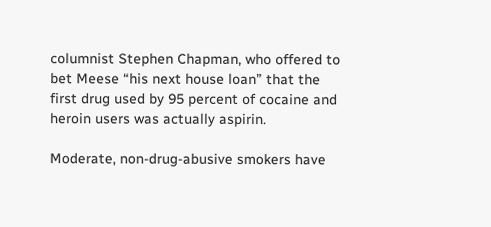columnist Stephen Chapman, who offered to bet Meese “his next house loan” that the first drug used by 95 percent of cocaine and heroin users was actually aspirin.

Moderate, non-drug-abusive smokers have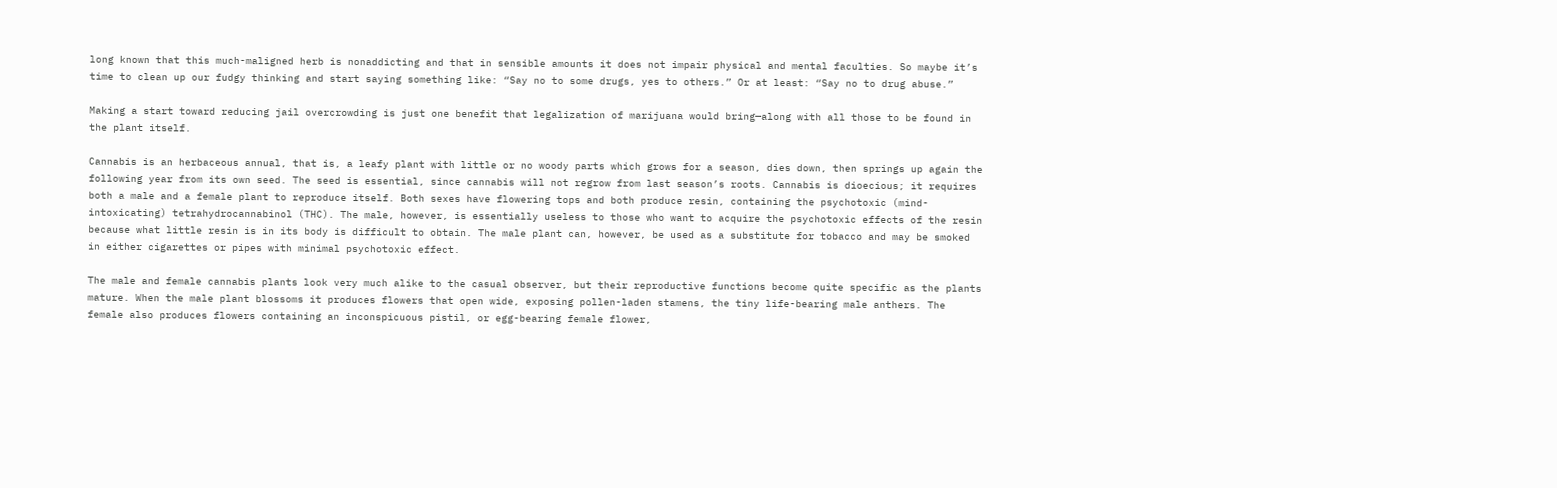long known that this much-maligned herb is nonaddicting and that in sensible amounts it does not impair physical and mental faculties. So maybe it’s time to clean up our fudgy thinking and start saying something like: “Say no to some drugs, yes to others.” Or at least: “Say no to drug abuse.”

Making a start toward reducing jail overcrowding is just one benefit that legalization of marijuana would bring—along with all those to be found in the plant itself.

Cannabis is an herbaceous annual, that is, a leafy plant with little or no woody parts which grows for a season, dies down, then springs up again the following year from its own seed. The seed is essential, since cannabis will not regrow from last season’s roots. Cannabis is dioecious; it requires both a male and a female plant to reproduce itself. Both sexes have flowering tops and both produce resin, containing the psychotoxic (mind-intoxicating) tetrahydrocannabinol (THC). The male, however, is essentially useless to those who want to acquire the psychotoxic effects of the resin because what little resin is in its body is difficult to obtain. The male plant can, however, be used as a substitute for tobacco and may be smoked in either cigarettes or pipes with minimal psychotoxic effect.

The male and female cannabis plants look very much alike to the casual observer, but their reproductive functions become quite specific as the plants mature. When the male plant blossoms it produces flowers that open wide, exposing pollen-laden stamens, the tiny life-bearing male anthers. The female also produces flowers containing an inconspicuous pistil, or egg-bearing female flower,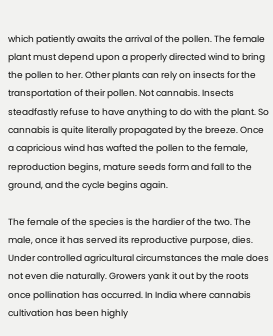which patiently awaits the arrival of the pollen. The female plant must depend upon a properly directed wind to bring the pollen to her. Other plants can rely on insects for the transportation of their pollen. Not cannabis. Insects steadfastly refuse to have anything to do with the plant. So cannabis is quite literally propagated by the breeze. Once a capricious wind has wafted the pollen to the female, reproduction begins, mature seeds form and fall to the ground, and the cycle begins again.

The female of the species is the hardier of the two. The male, once it has served its reproductive purpose, dies. Under controlled agricultural circumstances the male does not even die naturally. Growers yank it out by the roots once pollination has occurred. In India where cannabis cultivation has been highly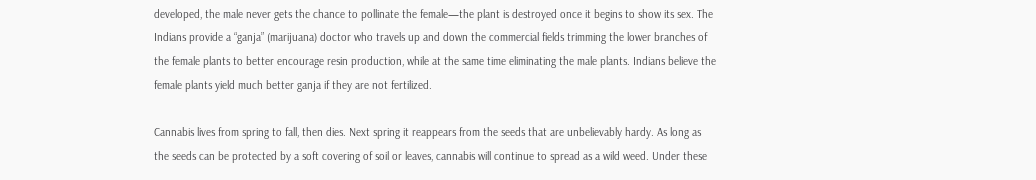developed, the male never gets the chance to pollinate the female—the plant is destroyed once it begins to show its sex. The Indians provide a “ganja” (marijuana) doctor who travels up and down the commercial fields trimming the lower branches of the female plants to better encourage resin production, while at the same time eliminating the male plants. Indians believe the female plants yield much better ganja if they are not fertilized.

Cannabis lives from spring to fall, then dies. Next spring it reappears from the seeds that are unbelievably hardy. As long as the seeds can be protected by a soft covering of soil or leaves, cannabis will continue to spread as a wild weed. Under these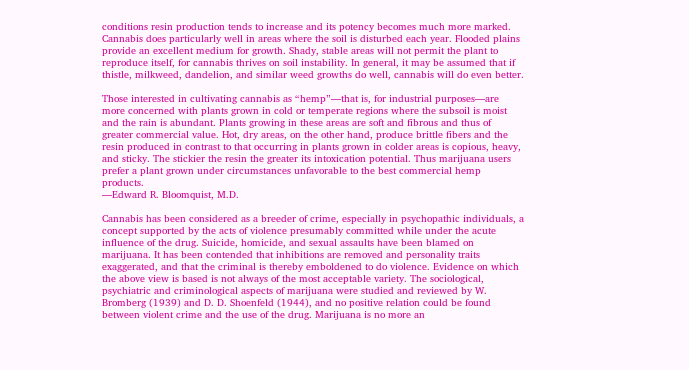conditions resin production tends to increase and its potency becomes much more marked. Cannabis does particularly well in areas where the soil is disturbed each year. Flooded plains provide an excellent medium for growth. Shady, stable areas will not permit the plant to reproduce itself, for cannabis thrives on soil instability. In general, it may be assumed that if thistle, milkweed, dandelion, and similar weed growths do well, cannabis will do even better.

Those interested in cultivating cannabis as “hemp”—that is, for industrial purposes—are more concerned with plants grown in cold or temperate regions where the subsoil is moist and the rain is abundant. Plants growing in these areas are soft and fibrous and thus of greater commercial value. Hot, dry areas, on the other hand, produce brittle fibers and the resin produced in contrast to that occurring in plants grown in colder areas is copious, heavy, and sticky. The stickier the resin the greater its intoxication potential. Thus marijuana users prefer a plant grown under circumstances unfavorable to the best commercial hemp products.
—Edward R. Bloomquist, M.D.

Cannabis has been considered as a breeder of crime, especially in psychopathic individuals, a concept supported by the acts of violence presumably committed while under the acute influence of the drug. Suicide, homicide, and sexual assaults have been blamed on marijuana. It has been contended that inhibitions are removed and personality traits exaggerated, and that the criminal is thereby emboldened to do violence. Evidence on which the above view is based is not always of the most acceptable variety. The sociological, psychiatric and criminological aspects of marijuana were studied and reviewed by W. Bromberg (1939) and D. D. Shoenfeld (1944), and no positive relation could be found between violent crime and the use of the drug. Marijuana is no more an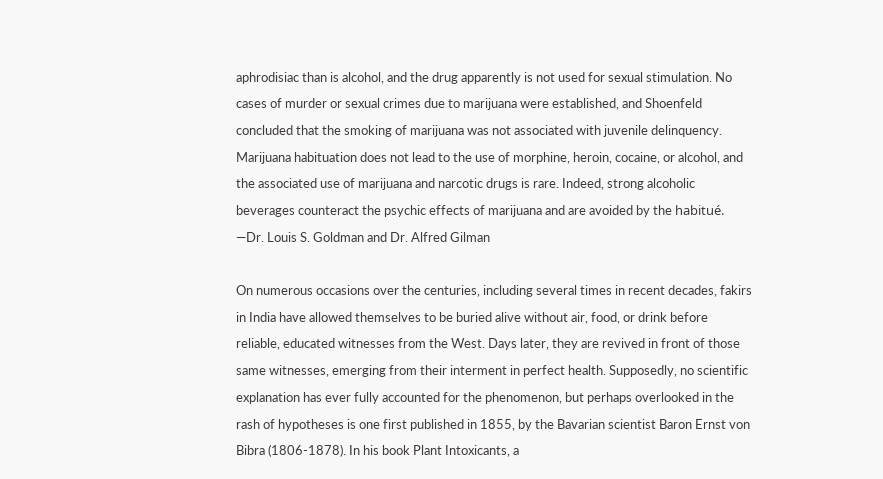aphrodisiac than is alcohol, and the drug apparently is not used for sexual stimulation. No cases of murder or sexual crimes due to marijuana were established, and Shoenfeld concluded that the smoking of marijuana was not associated with juvenile delinquency. Marijuana habituation does not lead to the use of morphine, heroin, cocaine, or alcohol, and the associated use of marijuana and narcotic drugs is rare. Indeed, strong alcoholic beverages counteract the psychic effects of marijuana and are avoided by the habitué.
—Dr. Louis S. Goldman and Dr. Alfred Gilman

On numerous occasions over the centuries, including several times in recent decades, fakirs in India have allowed themselves to be buried alive without air, food, or drink before reliable, educated witnesses from the West. Days later, they are revived in front of those same witnesses, emerging from their interment in perfect health. Supposedly, no scientific explanation has ever fully accounted for the phenomenon, but perhaps overlooked in the rash of hypotheses is one first published in 1855, by the Bavarian scientist Baron Ernst von Bibra (1806-1878). In his book Plant Intoxicants, a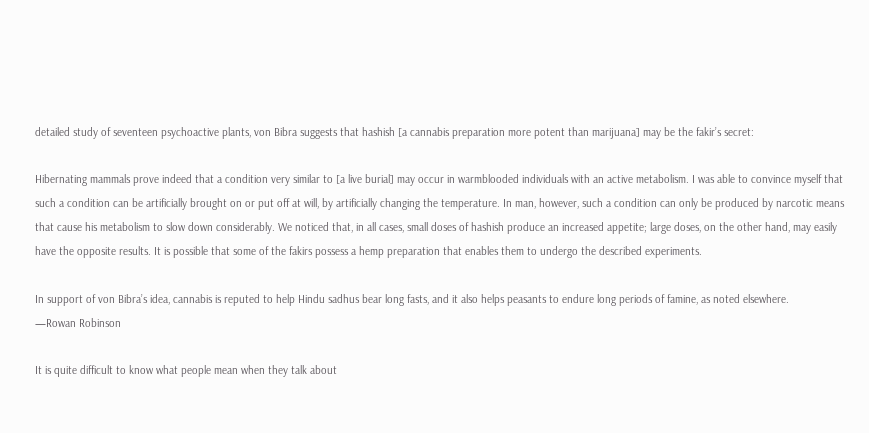detailed study of seventeen psychoactive plants, von Bibra suggests that hashish [a cannabis preparation more potent than marijuana] may be the fakir’s secret:

Hibernating mammals prove indeed that a condition very similar to [a live burial] may occur in warmblooded individuals with an active metabolism. I was able to convince myself that such a condition can be artificially brought on or put off at will, by artificially changing the temperature. In man, however, such a condition can only be produced by narcotic means that cause his metabolism to slow down considerably. We noticed that, in all cases, small doses of hashish produce an increased appetite; large doses, on the other hand, may easily have the opposite results. It is possible that some of the fakirs possess a hemp preparation that enables them to undergo the described experiments.

In support of von Bibra’s idea, cannabis is reputed to help Hindu sadhus bear long fasts, and it also helps peasants to endure long periods of famine, as noted elsewhere.
—Rowan Robinson

It is quite difficult to know what people mean when they talk about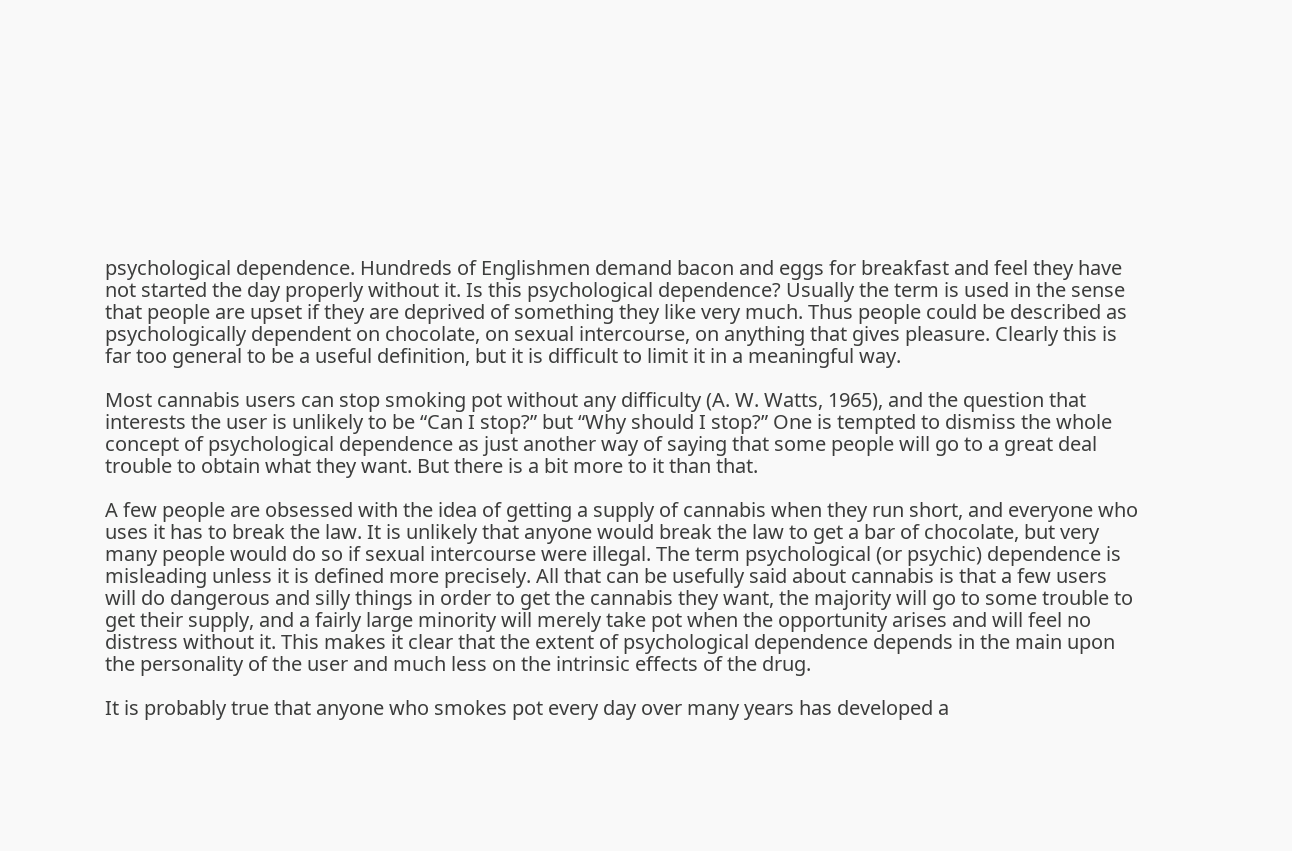psychological dependence. Hundreds of Englishmen demand bacon and eggs for breakfast and feel they have not started the day properly without it. Is this psychological dependence? Usually the term is used in the sense that people are upset if they are deprived of something they like very much. Thus people could be described as psychologically dependent on chocolate, on sexual intercourse, on anything that gives pleasure. Clearly this is far too general to be a useful definition, but it is difficult to limit it in a meaningful way.

Most cannabis users can stop smoking pot without any difficulty (A. W. Watts, 1965), and the question that interests the user is unlikely to be “Can I stop?” but “Why should I stop?” One is tempted to dismiss the whole concept of psychological dependence as just another way of saying that some people will go to a great deal trouble to obtain what they want. But there is a bit more to it than that.

A few people are obsessed with the idea of getting a supply of cannabis when they run short, and everyone who uses it has to break the law. It is unlikely that anyone would break the law to get a bar of chocolate, but very many people would do so if sexual intercourse were illegal. The term psychological (or psychic) dependence is misleading unless it is defined more precisely. All that can be usefully said about cannabis is that a few users will do dangerous and silly things in order to get the cannabis they want, the majority will go to some trouble to get their supply, and a fairly large minority will merely take pot when the opportunity arises and will feel no distress without it. This makes it clear that the extent of psychological dependence depends in the main upon the personality of the user and much less on the intrinsic effects of the drug.

It is probably true that anyone who smokes pot every day over many years has developed a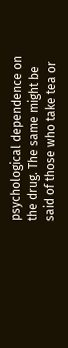psychological dependence on the drug. The same might be said of those who take tea or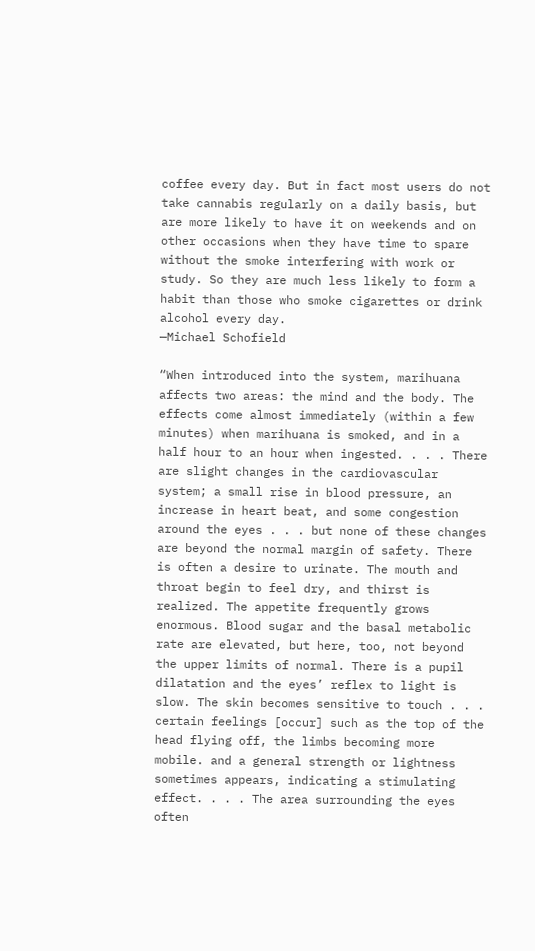coffee every day. But in fact most users do not take cannabis regularly on a daily basis, but are more likely to have it on weekends and on other occasions when they have time to spare without the smoke interfering with work or study. So they are much less likely to form a habit than those who smoke cigarettes or drink alcohol every day.
—Michael Schofield

“When introduced into the system, marihuana affects two areas: the mind and the body. The effects come almost immediately (within a few minutes) when marihuana is smoked, and in a half hour to an hour when ingested. . . . There are slight changes in the cardiovascular system; a small rise in blood pressure, an increase in heart beat, and some congestion around the eyes . . . but none of these changes are beyond the normal margin of safety. There is often a desire to urinate. The mouth and throat begin to feel dry, and thirst is realized. The appetite frequently grows enormous. Blood sugar and the basal metabolic rate are elevated, but here, too, not beyond the upper limits of normal. There is a pupil dilatation and the eyes’ reflex to light is slow. The skin becomes sensitive to touch . . . certain feelings [occur] such as the top of the head flying off, the limbs becoming more mobile. and a general strength or lightness sometimes appears, indicating a stimulating effect. . . . The area surrounding the eyes often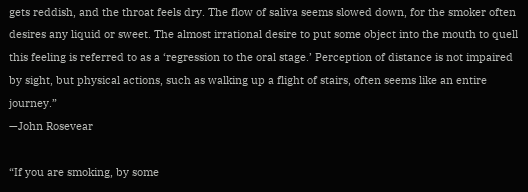gets reddish, and the throat feels dry. The flow of saliva seems slowed down, for the smoker often desires any liquid or sweet. The almost irrational desire to put some object into the mouth to quell this feeling is referred to as a ‘regression to the oral stage.’ Perception of distance is not impaired by sight, but physical actions, such as walking up a flight of stairs, often seems like an entire journey.”
—John Rosevear

“If you are smoking, by some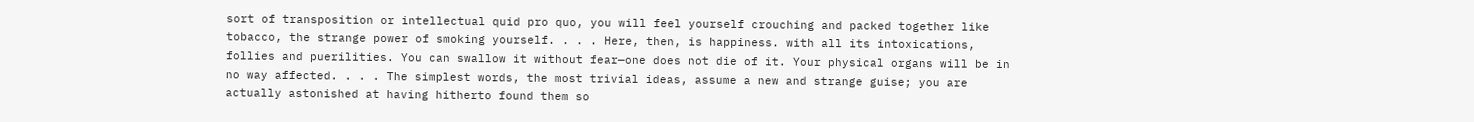sort of transposition or intellectual quid pro quo, you will feel yourself crouching and packed together like tobacco, the strange power of smoking yourself. . . . Here, then, is happiness. with all its intoxications, follies and puerilities. You can swallow it without fear—one does not die of it. Your physical organs will be in no way affected. . . . The simplest words, the most trivial ideas, assume a new and strange guise; you are actually astonished at having hitherto found them so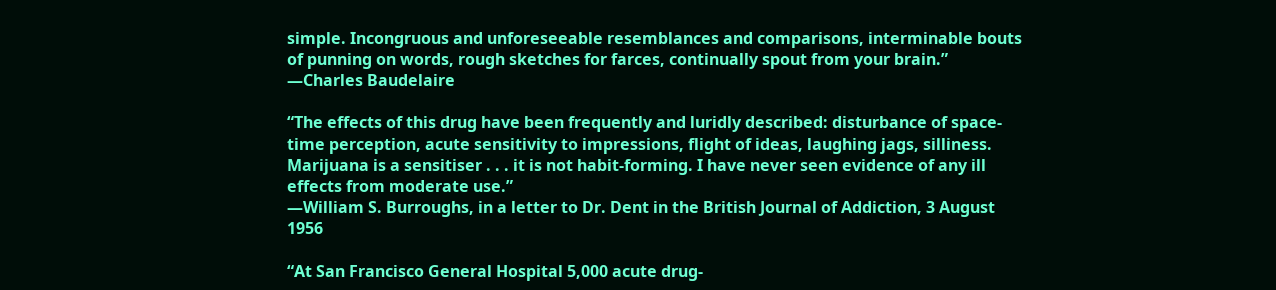simple. Incongruous and unforeseeable resemblances and comparisons, interminable bouts of punning on words, rough sketches for farces, continually spout from your brain.”
—Charles Baudelaire

“The effects of this drug have been frequently and luridly described: disturbance of space-time perception, acute sensitivity to impressions, flight of ideas, laughing jags, silliness. Marijuana is a sensitiser . . . it is not habit-forming. I have never seen evidence of any ill effects from moderate use.”
—William S. Burroughs, in a letter to Dr. Dent in the British Journal of Addiction, 3 August 1956

“At San Francisco General Hospital 5,000 acute drug-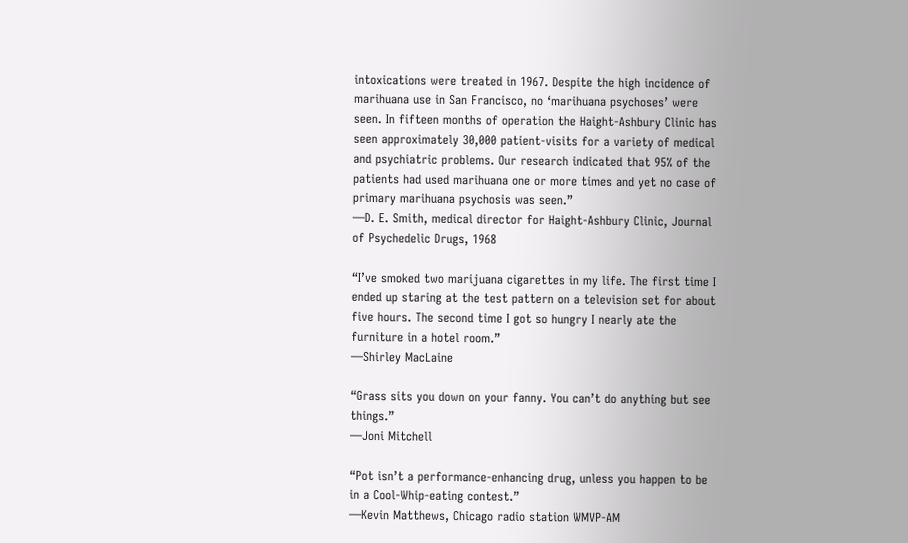intoxications were treated in 1967. Despite the high incidence of marihuana use in San Francisco, no ‘marihuana psychoses’ were seen. In fifteen months of operation the Haight-Ashbury Clinic has seen approximately 30,000 patient-visits for a variety of medical and psychiatric problems. Our research indicated that 95% of the patients had used marihuana one or more times and yet no case of primary marihuana psychosis was seen.”
—D. E. Smith, medical director for Haight-Ashbury Clinic, Journal of Psychedelic Drugs, 1968

“I’ve smoked two marijuana cigarettes in my life. The first time I ended up staring at the test pattern on a television set for about five hours. The second time I got so hungry I nearly ate the furniture in a hotel room.”
—Shirley MacLaine

“Grass sits you down on your fanny. You can’t do anything but see things.”
—Joni Mitchell

“Pot isn’t a performance-enhancing drug, unless you happen to be in a Cool-Whip-eating contest.”
—Kevin Matthews, Chicago radio station WMVP-AM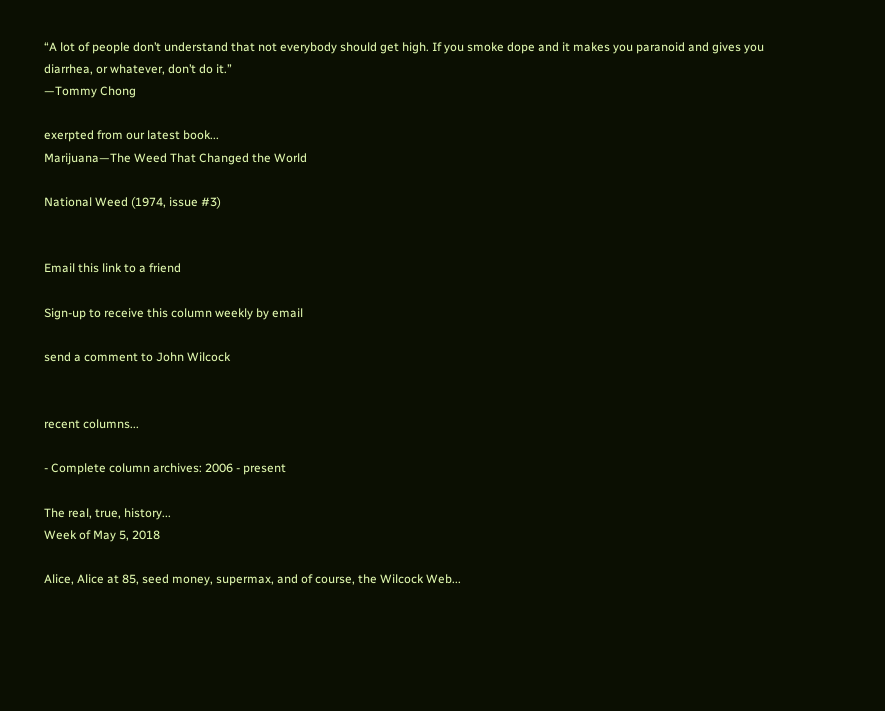“A lot of people don’t understand that not everybody should get high. If you smoke dope and it makes you paranoid and gives you diarrhea, or whatever, don’t do it.”
—Tommy Chong

exerpted from our latest book...
Marijuana—The Weed That Changed the World

National Weed (1974, issue #3)


Email this link to a friend

Sign-up to receive this column weekly by email

send a comment to John Wilcock


recent columns...

- Complete column archives: 2006 - present

The real, true, history...
Week of May 5, 2018

Alice, Alice at 85, seed money, supermax, and of course, the Wilcock Web...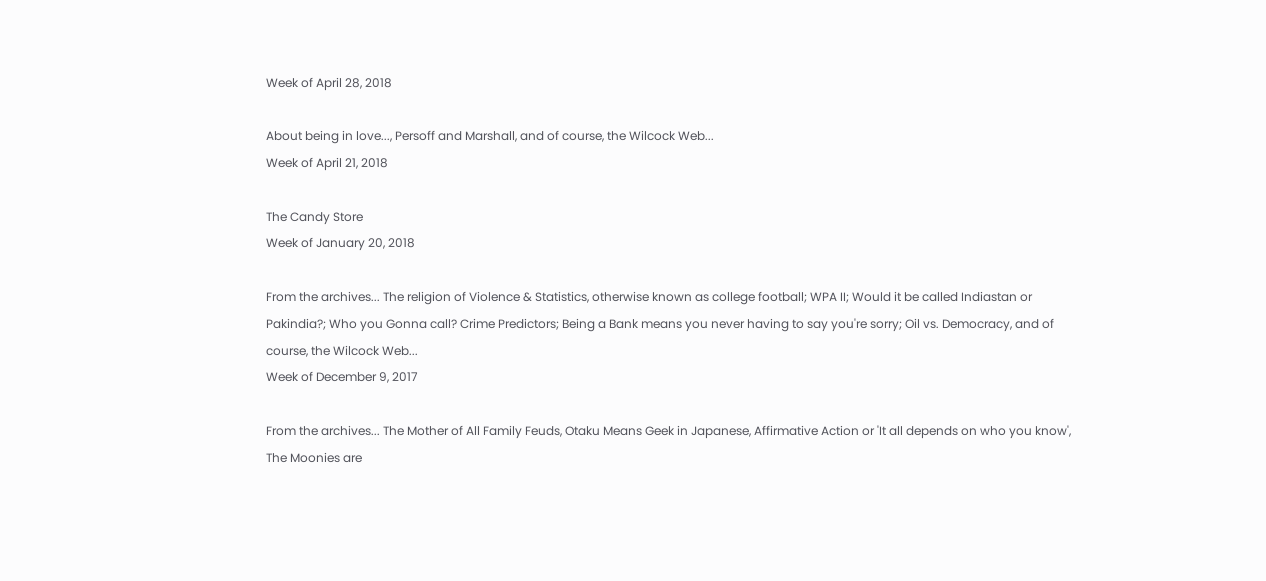Week of April 28, 2018

About being in love..., Persoff and Marshall, and of course, the Wilcock Web...
Week of April 21, 2018

The Candy Store
Week of January 20, 2018

From the archives... The religion of Violence & Statistics, otherwise known as college football; WPA II; Would it be called Indiastan or Pakindia?; Who you Gonna call? Crime Predictors; Being a Bank means you never having to say you're sorry; Oil vs. Democracy, and of course, the Wilcock Web...
Week of December 9, 2017

From the archives... The Mother of All Family Feuds, Otaku Means Geek in Japanese, Affirmative Action or 'It all depends on who you know', The Moonies are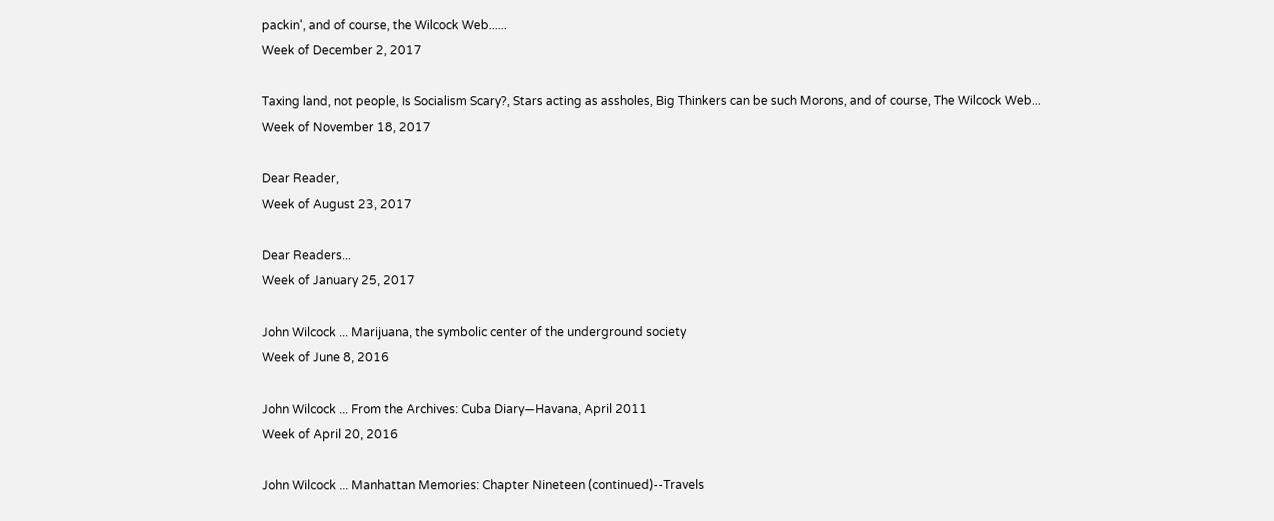packin', and of course, the Wilcock Web......
Week of December 2, 2017

Taxing land, not people, Is Socialism Scary?, Stars acting as assholes, Big Thinkers can be such Morons, and of course, The Wilcock Web...
Week of November 18, 2017

Dear Reader,
Week of August 23, 2017

Dear Readers...
Week of January 25, 2017

John Wilcock ... Marijuana, the symbolic center of the underground society
Week of June 8, 2016

John Wilcock ... From the Archives: Cuba Diary—Havana, April 2011
Week of April 20, 2016

John Wilcock ... Manhattan Memories: Chapter Nineteen (continued)--Travels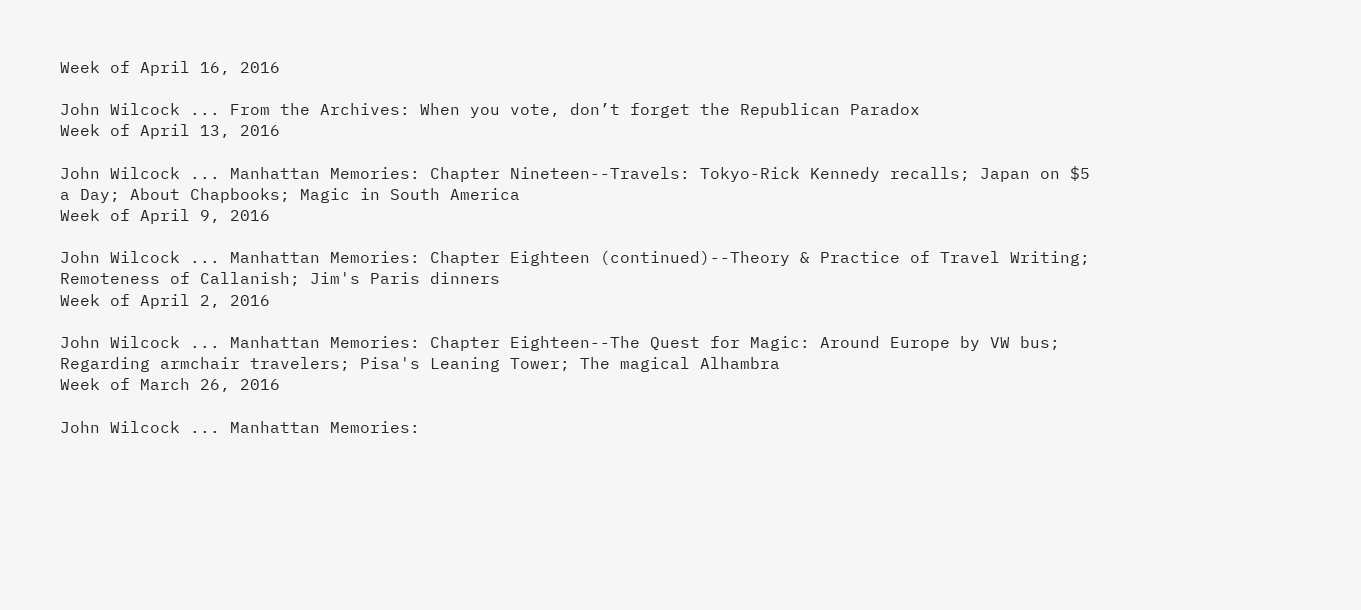Week of April 16, 2016

John Wilcock ... From the Archives: When you vote, don’t forget the Republican Paradox
Week of April 13, 2016

John Wilcock ... Manhattan Memories: Chapter Nineteen--Travels: Tokyo-Rick Kennedy recalls; Japan on $5 a Day; About Chapbooks; Magic in South America
Week of April 9, 2016

John Wilcock ... Manhattan Memories: Chapter Eighteen (continued)--Theory & Practice of Travel Writing; Remoteness of Callanish; Jim's Paris dinners
Week of April 2, 2016

John Wilcock ... Manhattan Memories: Chapter Eighteen--The Quest for Magic: Around Europe by VW bus; Regarding armchair travelers; Pisa's Leaning Tower; The magical Alhambra
Week of March 26, 2016

John Wilcock ... Manhattan Memories: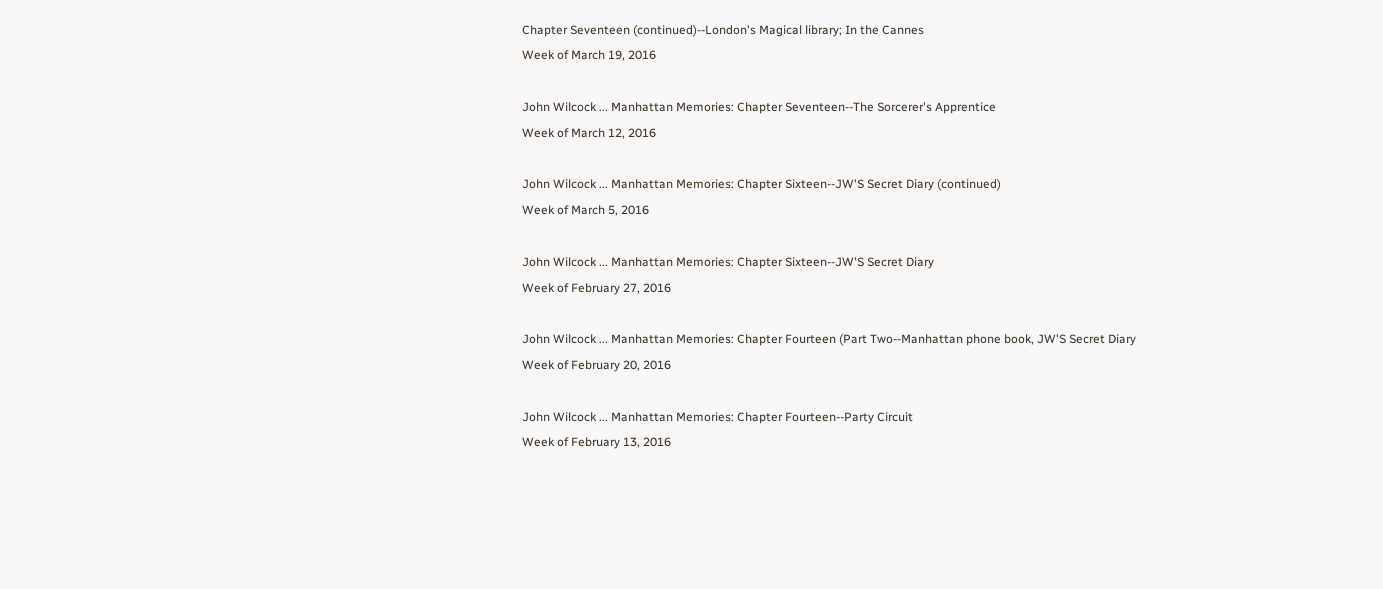Chapter Seventeen (continued)--London's Magical library; In the Cannes
Week of March 19, 2016

John Wilcock ... Manhattan Memories: Chapter Seventeen--The Sorcerer's Apprentice
Week of March 12, 2016

John Wilcock ... Manhattan Memories: Chapter Sixteen--JW'S Secret Diary (continued)
Week of March 5, 2016

John Wilcock ... Manhattan Memories: Chapter Sixteen--JW'S Secret Diary
Week of February 27, 2016

John Wilcock ... Manhattan Memories: Chapter Fourteen (Part Two--Manhattan phone book, JW'S Secret Diary
Week of February 20, 2016

John Wilcock ... Manhattan Memories: Chapter Fourteen--Party Circuit
Week of February 13, 2016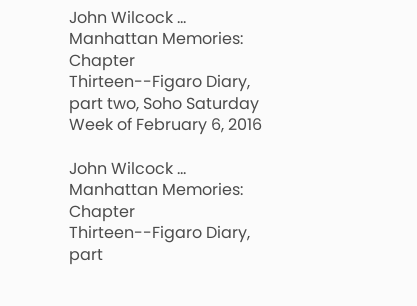John Wilcock ... Manhattan Memories: Chapter Thirteen--Figaro Diary, part two, Soho Saturday
Week of February 6, 2016

John Wilcock ... Manhattan Memories: Chapter Thirteen--Figaro Diary, part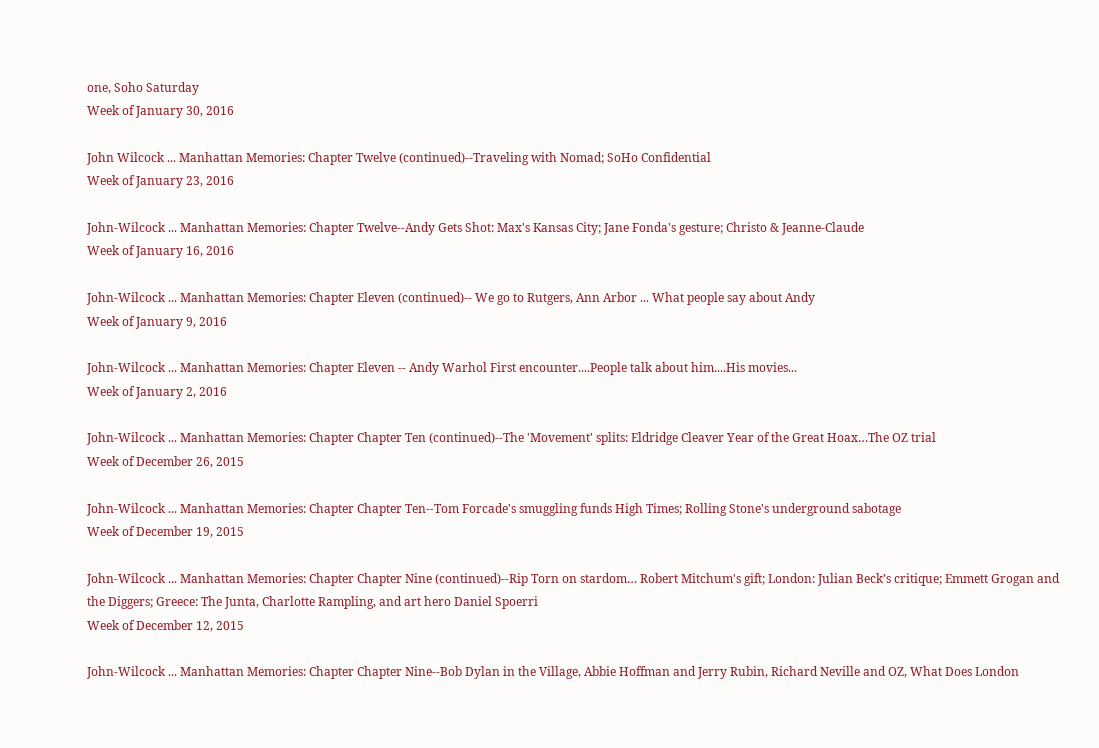one, Soho Saturday
Week of January 30, 2016

John Wilcock ... Manhattan Memories: Chapter Twelve (continued)--Traveling with Nomad; SoHo Confidential
Week of January 23, 2016

John-Wilcock ... Manhattan Memories: Chapter Twelve--Andy Gets Shot: Max's Kansas City; Jane Fonda's gesture; Christo & Jeanne-Claude
Week of January 16, 2016

John-Wilcock ... Manhattan Memories: Chapter Eleven (continued)-- We go to Rutgers, Ann Arbor ... What people say about Andy
Week of January 9, 2016

John-Wilcock ... Manhattan Memories: Chapter Eleven -- Andy Warhol First encounter....People talk about him....His movies...
Week of January 2, 2016

John-Wilcock ... Manhattan Memories: Chapter Chapter Ten (continued)--The 'Movement' splits: Eldridge Cleaver Year of the Great Hoax…The OZ trial
Week of December 26, 2015

John-Wilcock ... Manhattan Memories: Chapter Chapter Ten--Tom Forcade's smuggling funds High Times; Rolling Stone's underground sabotage
Week of December 19, 2015

John-Wilcock ... Manhattan Memories: Chapter Chapter Nine (continued)--Rip Torn on stardom… Robert Mitchum's gift; London: Julian Beck’s critique; Emmett Grogan and the Diggers; Greece: The Junta, Charlotte Rampling, and art hero Daniel Spoerri
Week of December 12, 2015

John-Wilcock ... Manhattan Memories: Chapter Chapter Nine--Bob Dylan in the Village, Abbie Hoffman and Jerry Rubin, Richard Neville and OZ, What Does London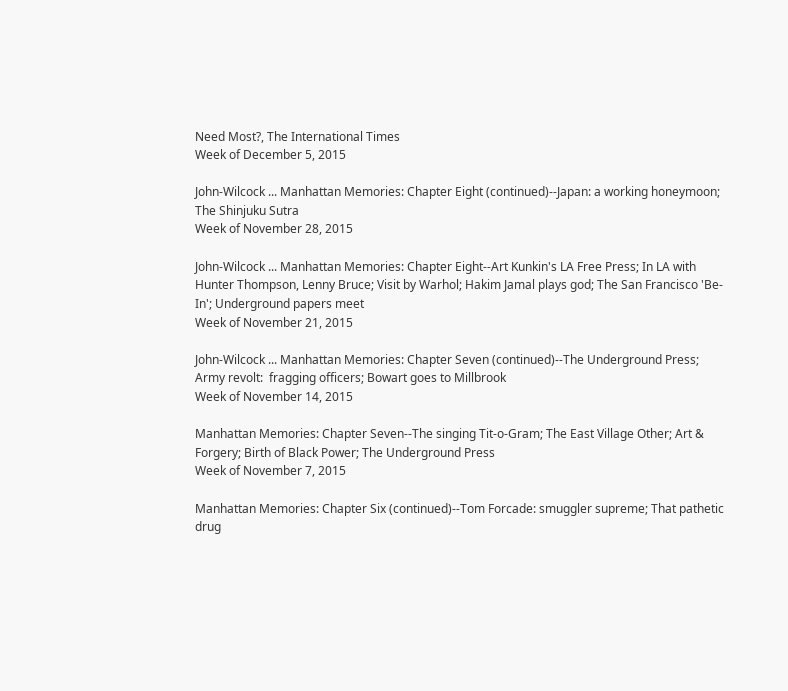Need Most?, The International Times
Week of December 5, 2015

John-Wilcock ... Manhattan Memories: Chapter Eight (continued)--Japan: a working honeymoon; The Shinjuku Sutra
Week of November 28, 2015

John-Wilcock ... Manhattan Memories: Chapter Eight--Art Kunkin's LA Free Press; In LA with Hunter Thompson, Lenny Bruce; Visit by Warhol; Hakim Jamal plays god; The San Francisco 'Be-In'; Underground papers meet
Week of November 21, 2015

John-Wilcock ... Manhattan Memories: Chapter Seven (continued)--The Underground Press; Army revolt:  fragging officers; Bowart goes to Millbrook
Week of November 14, 2015

Manhattan Memories: Chapter Seven--The singing Tit-o-Gram; The East Village Other; Art & Forgery; Birth of Black Power; The Underground Press
Week of November 7, 2015

Manhattan Memories: Chapter Six (continued)--Tom Forcade: smuggler supreme; That pathetic drug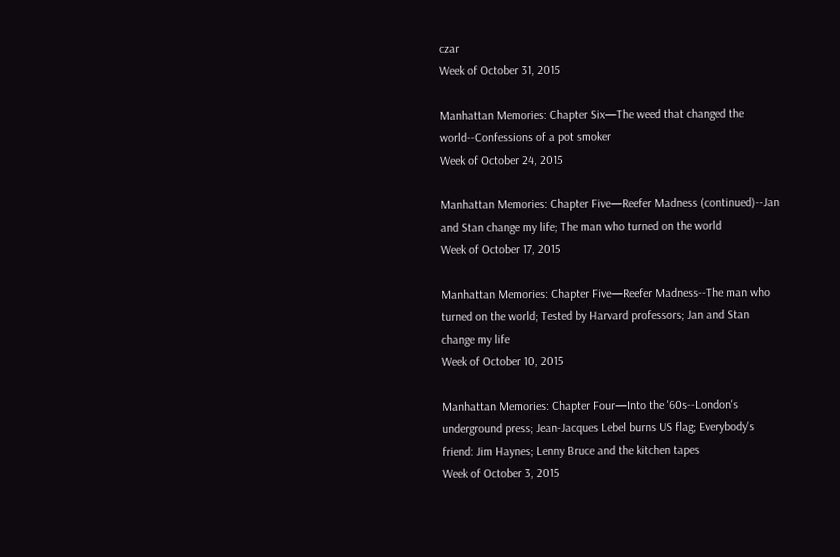czar
Week of October 31, 2015

Manhattan Memories: Chapter Six—The weed that changed the world--Confessions of a pot smoker
Week of October 24, 2015

Manhattan Memories: Chapter Five—Reefer Madness (continued)--Jan and Stan change my life; The man who turned on the world
Week of October 17, 2015

Manhattan Memories: Chapter Five—Reefer Madness--The man who turned on the world; Tested by Harvard professors; Jan and Stan change my life
Week of October 10, 2015

Manhattan Memories: Chapter Four—Into the '60s--London's underground press; Jean-Jacques Lebel burns US flag; Everybody's friend: Jim Haynes; Lenny Bruce and the kitchen tapes
Week of October 3, 2015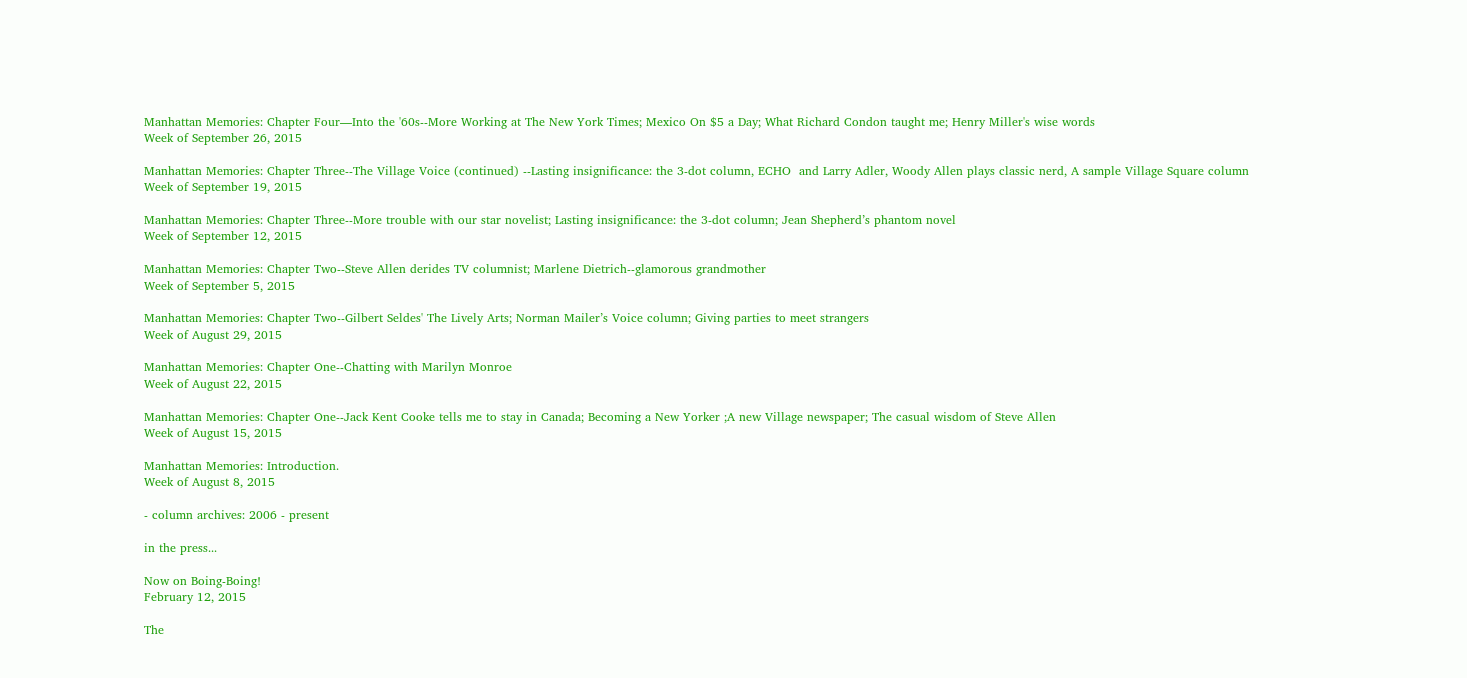Manhattan Memories: Chapter Four—Into the '60s--More Working at The New York Times; Mexico On $5 a Day; What Richard Condon taught me; Henry Miller's wise words
Week of September 26, 2015

Manhattan Memories: Chapter Three--The Village Voice (continued) --Lasting insignificance: the 3-dot column, ECHO  and Larry Adler, Woody Allen plays classic nerd, A sample Village Square column
Week of September 19, 2015

Manhattan Memories: Chapter Three--More trouble with our star novelist; Lasting insignificance: the 3-dot column; Jean Shepherd’s phantom novel
Week of September 12, 2015

Manhattan Memories: Chapter Two--Steve Allen derides TV columnist; Marlene Dietrich--glamorous grandmother
Week of September 5, 2015

Manhattan Memories: Chapter Two--Gilbert Seldes' The Lively Arts; Norman Mailer’s Voice column; Giving parties to meet strangers
Week of August 29, 2015

Manhattan Memories: Chapter One--Chatting with Marilyn Monroe
Week of August 22, 2015

Manhattan Memories: Chapter One--Jack Kent Cooke tells me to stay in Canada; Becoming a New Yorker ;A new Village newspaper; The casual wisdom of Steve Allen
Week of August 15, 2015

Manhattan Memories: Introduction.
Week of August 8, 2015

- column archives: 2006 - present

in the press...

Now on Boing-Boing!
February 12, 2015

The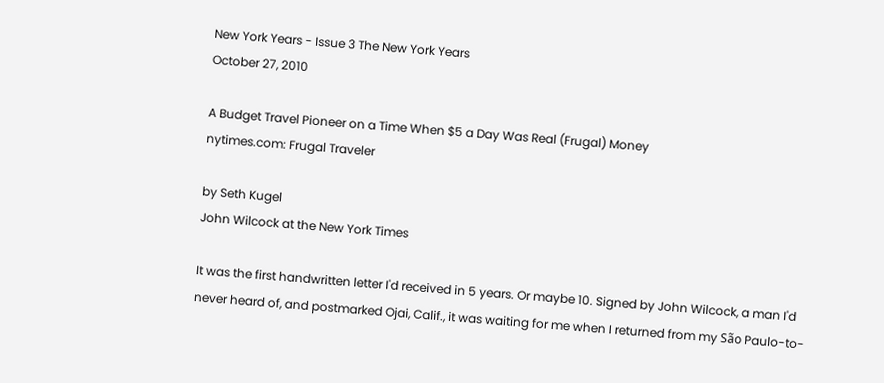New York Years - Issue 3 The New York Years
October 27, 2010

A Budget Travel Pioneer on a Time When $5 a Day Was Real (Frugal) Money
nytimes.com: Frugal Traveler

by Seth Kugel
John Wilcock at the New York Times

It was the first handwritten letter I'd received in 5 years. Or maybe 10. Signed by John Wilcock, a man I'd never heard of, and postmarked Ojai, Calif., it was waiting for me when I returned from my São Paulo-to-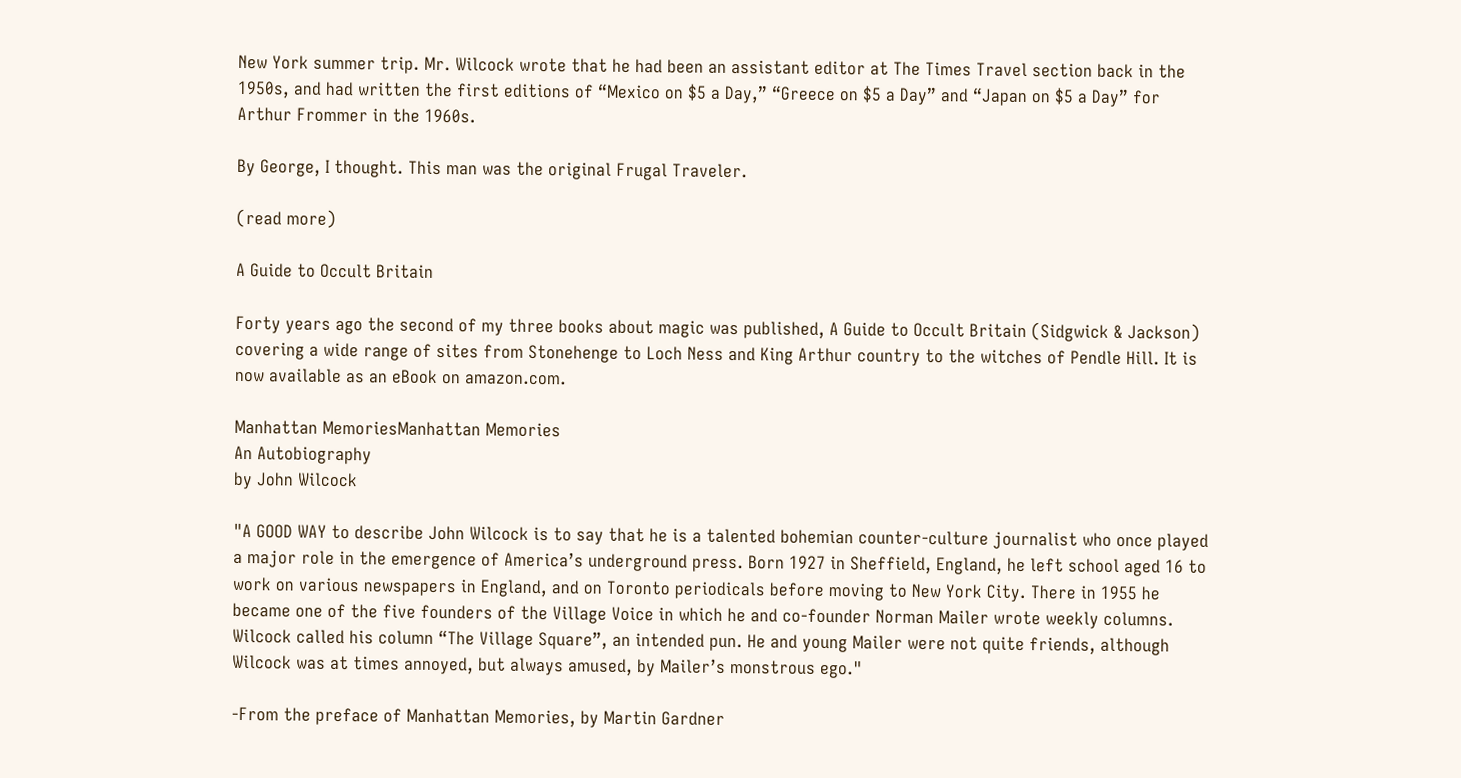New York summer trip. Mr. Wilcock wrote that he had been an assistant editor at The Times Travel section back in the 1950s, and had written the first editions of “Mexico on $5 a Day,” “Greece on $5 a Day” and “Japan on $5 a Day” for Arthur Frommer in the 1960s.

By George, I thought. This man was the original Frugal Traveler.

(read more)

A Guide to Occult Britain

Forty years ago the second of my three books about magic was published, A Guide to Occult Britain (Sidgwick & Jackson) covering a wide range of sites from Stonehenge to Loch Ness and King Arthur country to the witches of Pendle Hill. It is now available as an eBook on amazon.com.

Manhattan MemoriesManhattan Memories
An Autobiography
by John Wilcock

"A GOOD WAY to describe John Wilcock is to say that he is a talented bohemian counter-culture journalist who once played a major role in the emergence of America’s underground press. Born 1927 in Sheffield, England, he left school aged 16 to work on various newspapers in England, and on Toronto periodicals before moving to New York City. There in 1955 he became one of the five founders of the Village Voice in which he and co-founder Norman Mailer wrote weekly columns. Wilcock called his column “The Village Square”, an intended pun. He and young Mailer were not quite friends, although Wilcock was at times annoyed, but always amused, by Mailer’s monstrous ego."

-From the preface of Manhattan Memories, by Martin Gardner